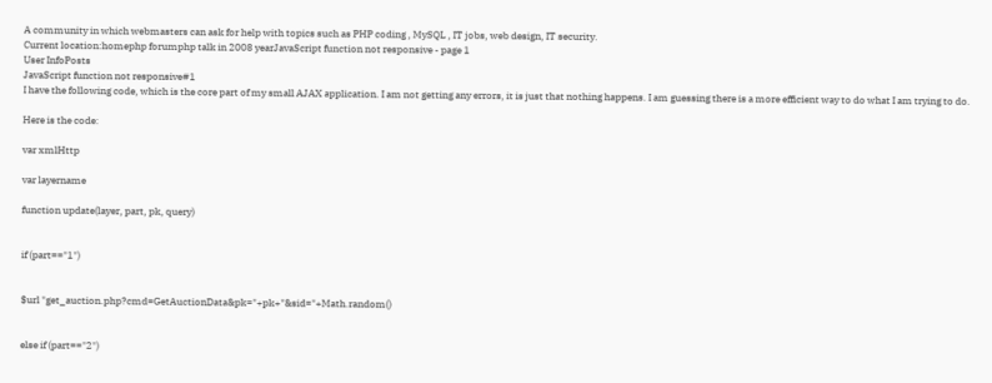A community in which webmasters can ask for help with topics such as PHP coding , MySQL , IT jobs, web design, IT security.
Current location:homephp forumphp talk in 2008 yearJavaScript function not responsive - page 1
User InfoPosts
JavaScript function not responsive#1
I have the following code, which is the core part of my small AJAX application. I am not getting any errors, it is just that nothing happens. I am guessing there is a more efficient way to do what I am trying to do.

Here is the code:

var xmlHttp

var layername

function update(layer, part, pk, query)


if (part=="1")


$url "get_auction.php?cmd=GetAuctionData&pk="+pk+"&sid="+Math.random()


else if (part=="2")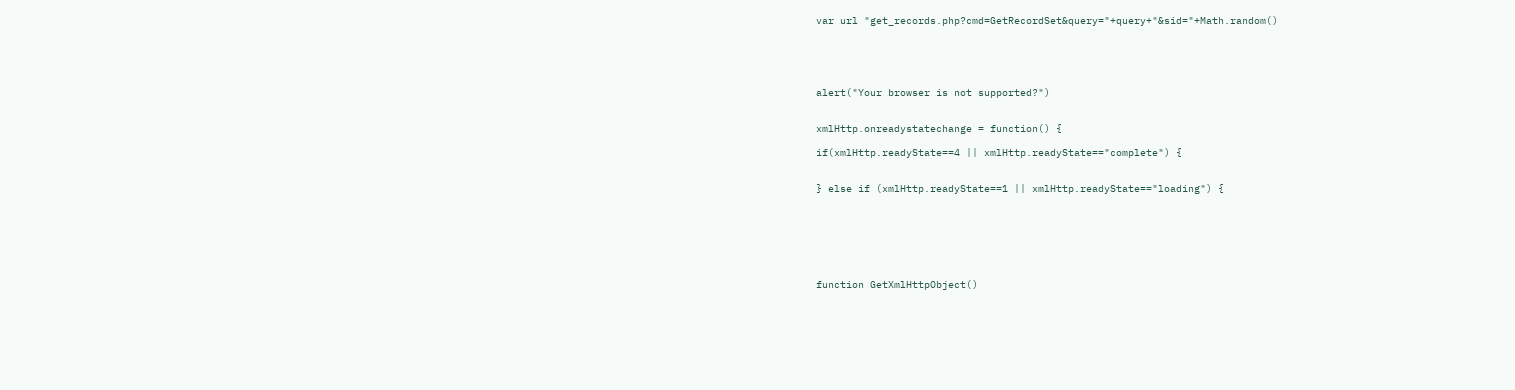var url "get_records.php?cmd=GetRecordSet&query="+query+"&sid="+Math.random()





alert("Your browser is not supported?")


xmlHttp.onreadystatechange = function() {

if(xmlHttp.readyState==4 || xmlHttp.readyState=="complete") {


} else if (xmlHttp.readyState==1 || xmlHttp.readyState=="loading") {







function GetXmlHttpObject()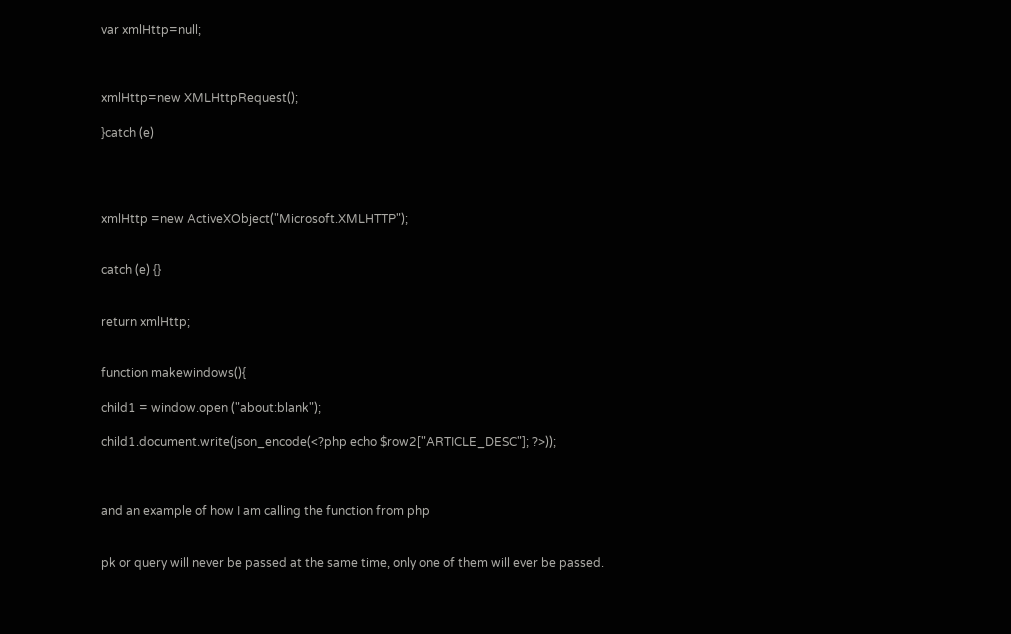var xmlHttp=null;



xmlHttp=new XMLHttpRequest();

}catch (e)




xmlHttp =new ActiveXObject("Microsoft.XMLHTTP");


catch (e) {}


return xmlHttp;


function makewindows(){

child1 = window.open ("about:blank");

child1.document.write(json_encode(<?php echo $row2["ARTICLE_DESC"]; ?>));



and an example of how I am calling the function from php


pk or query will never be passed at the same time, only one of them will ever be passed.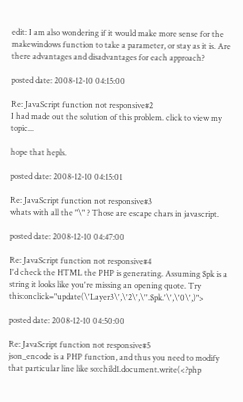edit: I am also wondering if it would make more sense for the makewindows function to take a parameter, or stay as it is. Are there advantages and disadvantages for each approach?

posted date: 2008-12-10 04:15:00

Re: JavaScript function not responsive#2
I had made out the solution of this problem. click to view my topic...

hope that hepls.

posted date: 2008-12-10 04:15:01

Re: JavaScript function not responsive#3
whats with all the "\" ? Those are escape chars in javascript.

posted date: 2008-12-10 04:47:00

Re: JavaScript function not responsive#4
I'd check the HTML the PHP is generating. Assuming $pk is a string it looks like you're missing an opening quote. Try this:onclick="update(\'Layer3\',\'2\',\''.$pk.'\',\'0\',)">

posted date: 2008-12-10 04:50:00

Re: JavaScript function not responsive#5
json_encode is a PHP function, and thus you need to modify that particular line like so:child1.document.write(<?php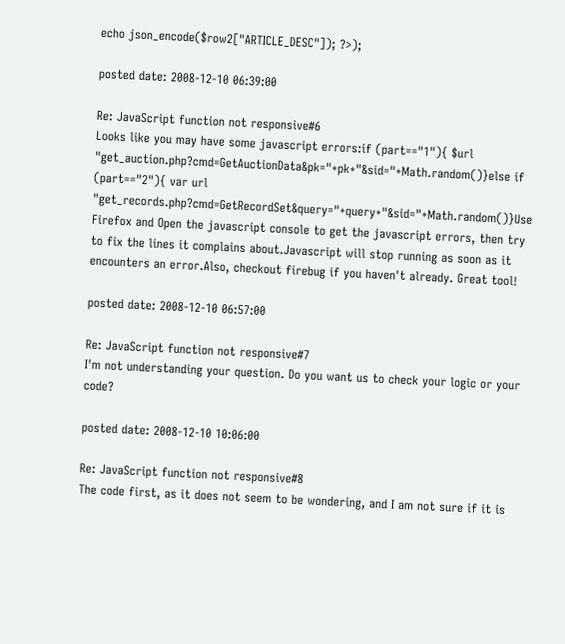echo json_encode($row2["ARTICLE_DESC"]); ?>);

posted date: 2008-12-10 06:39:00

Re: JavaScript function not responsive#6
Looks like you may have some javascript errors:if (part=="1"){ $url "get_auction.php?cmd=GetAuctionData&pk="+pk+"&sid="+Math.random()}else if (part=="2"){ var url "get_records.php?cmd=GetRecordSet&query="+query+"&sid="+Math.random()}Use Firefox and Open the javascript console to get the javascript errors, then try to fix the lines it complains about.Javascript will stop running as soon as it encounters an error.Also, checkout firebug if you haven't already. Great tool!

posted date: 2008-12-10 06:57:00

Re: JavaScript function not responsive#7
I'm not understanding your question. Do you want us to check your logic or your code?

posted date: 2008-12-10 10:06:00

Re: JavaScript function not responsive#8
The code first, as it does not seem to be wondering, and I am not sure if it is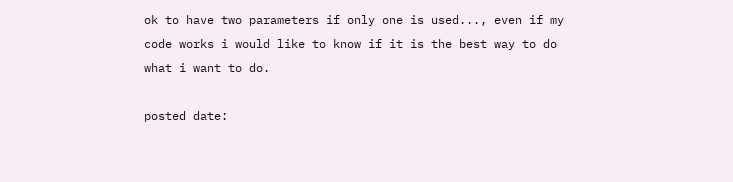ok to have two parameters if only one is used..., even if my code works i would like to know if it is the best way to do what i want to do.

posted date: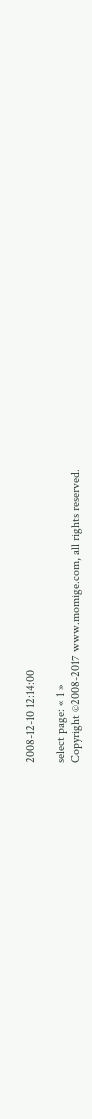2008-12-10 12:14:00

select page: « 1 »
Copyright ©2008-2017 www.momige.com, all rights reserved.